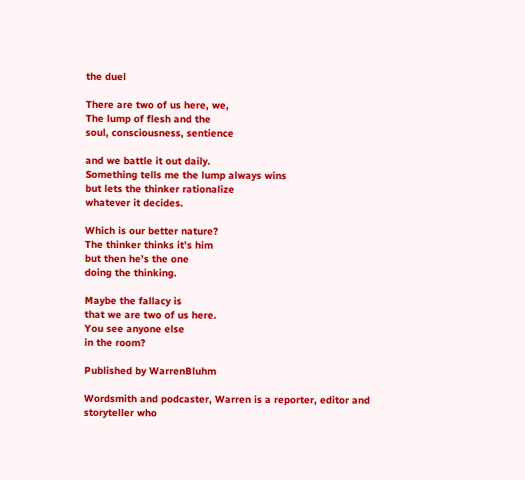the duel

There are two of us here, we,
The lump of flesh and the
soul, consciousness, sentience

and we battle it out daily.
Something tells me the lump always wins
but lets the thinker rationalize
whatever it decides.

Which is our better nature?
The thinker thinks it’s him
but then he’s the one
doing the thinking.

Maybe the fallacy is
that we are two of us here.
You see anyone else
in the room?

Published by WarrenBluhm

Wordsmith and podcaster, Warren is a reporter, editor and storyteller who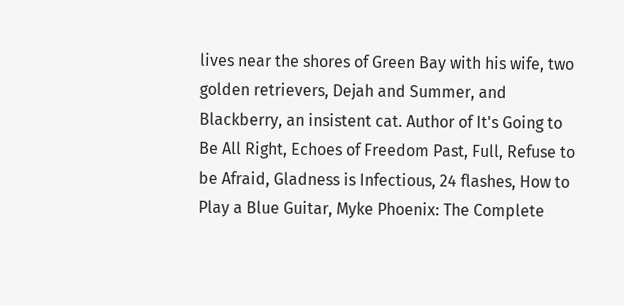lives near the shores of Green Bay with his wife, two golden retrievers, Dejah and Summer, and Blackberry, an insistent cat. Author of It's Going to Be All Right, Echoes of Freedom Past, Full, Refuse to be Afraid, Gladness is Infectious, 24 flashes, How to Play a Blue Guitar, Myke Phoenix: The Complete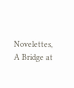Novelettes, A Bridge at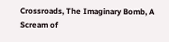Crossroads, The Imaginary Bomb, A Scream of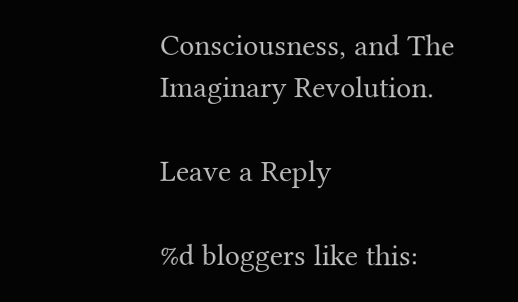Consciousness, and The Imaginary Revolution.

Leave a Reply

%d bloggers like this: